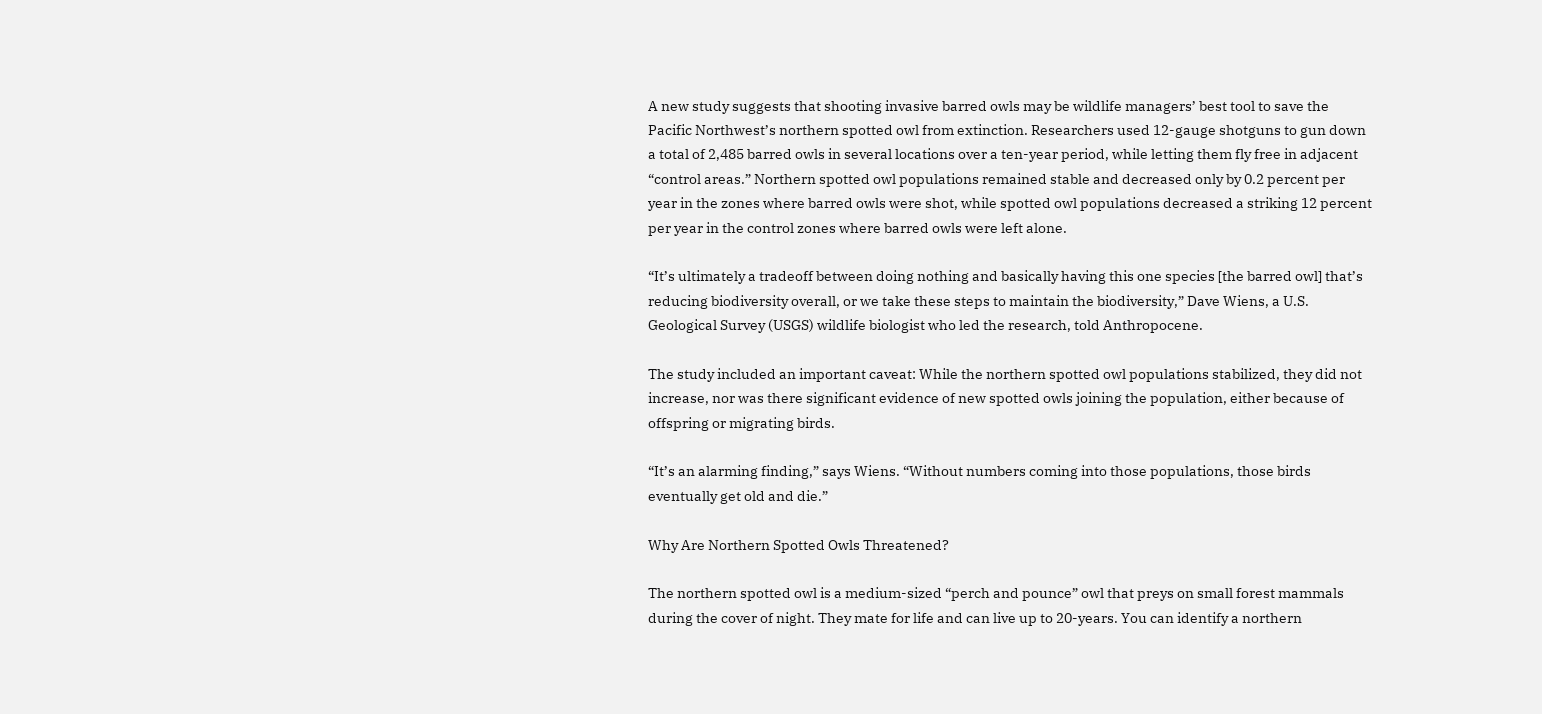A new study suggests that shooting invasive barred owls may be wildlife managers’ best tool to save the Pacific Northwest’s northern spotted owl from extinction. Researchers used 12-gauge shotguns to gun down a total of 2,485 barred owls in several locations over a ten-year period, while letting them fly free in adjacent “control areas.” Northern spotted owl populations remained stable and decreased only by 0.2 percent per year in the zones where barred owls were shot, while spotted owl populations decreased a striking 12 percent per year in the control zones where barred owls were left alone.

“It’s ultimately a tradeoff between doing nothing and basically having this one species [the barred owl] that’s reducing biodiversity overall, or we take these steps to maintain the biodiversity,” Dave Wiens, a U.S. Geological Survey (USGS) wildlife biologist who led the research, told Anthropocene.

The study included an important caveat: While the northern spotted owl populations stabilized, they did not increase, nor was there significant evidence of new spotted owls joining the population, either because of offspring or migrating birds.

“It’s an alarming finding,” says Wiens. “Without numbers coming into those populations, those birds eventually get old and die.”

Why Are Northern Spotted Owls Threatened?

The northern spotted owl is a medium-sized “perch and pounce” owl that preys on small forest mammals during the cover of night. They mate for life and can live up to 20-years. You can identify a northern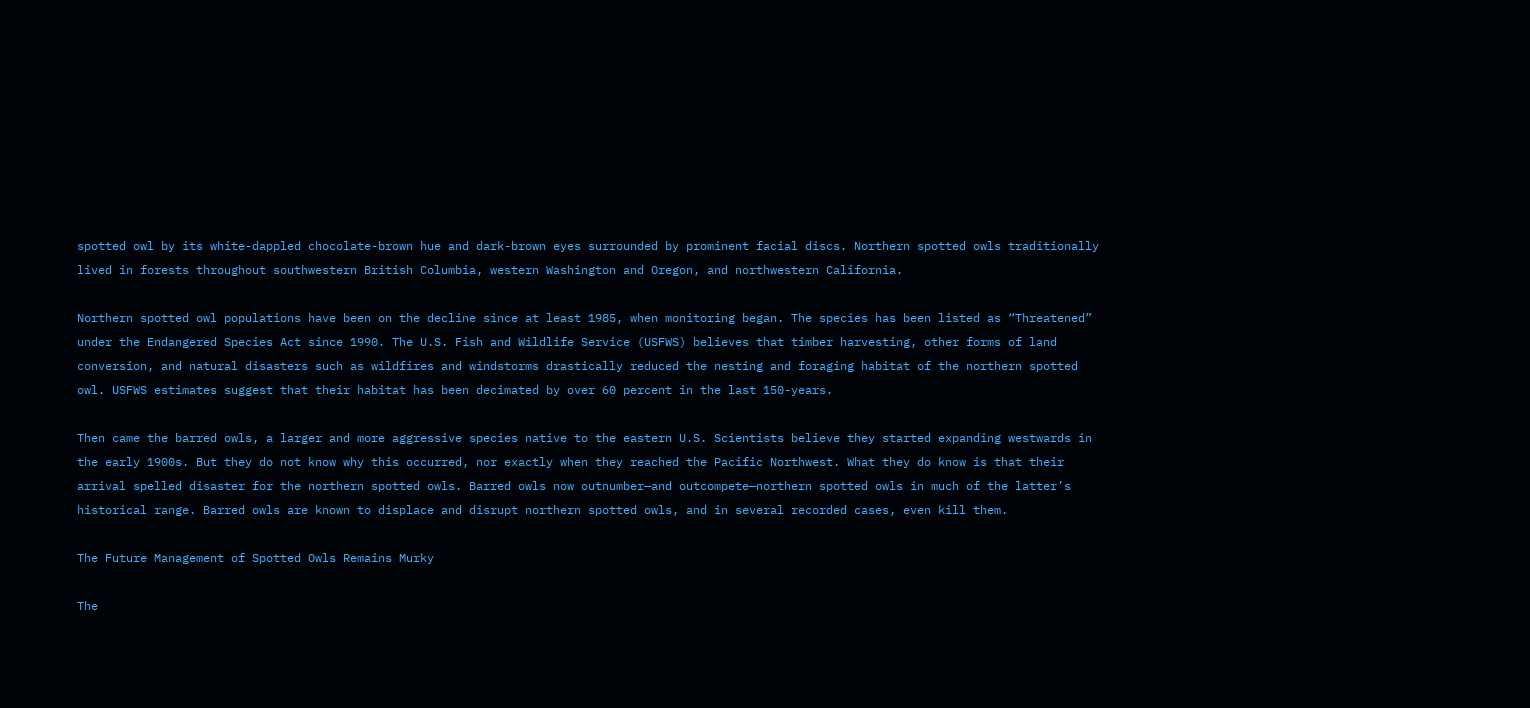spotted owl by its white-dappled chocolate-brown hue and dark-brown eyes surrounded by prominent facial discs. Northern spotted owls traditionally lived in forests throughout southwestern British Columbia, western Washington and Oregon, and northwestern California.

Northern spotted owl populations have been on the decline since at least 1985, when monitoring began. The species has been listed as “Threatened” under the Endangered Species Act since 1990. The U.S. Fish and Wildlife Service (USFWS) believes that timber harvesting, other forms of land conversion, and natural disasters such as wildfires and windstorms drastically reduced the nesting and foraging habitat of the northern spotted owl. USFWS estimates suggest that their habitat has been decimated by over 60 percent in the last 150-years.

Then came the barred owls, a larger and more aggressive species native to the eastern U.S. Scientists believe they started expanding westwards in the early 1900s. But they do not know why this occurred, nor exactly when they reached the Pacific Northwest. What they do know is that their arrival spelled disaster for the northern spotted owls. Barred owls now outnumber—and outcompete—northern spotted owls in much of the latter’s historical range. Barred owls are known to displace and disrupt northern spotted owls, and in several recorded cases, even kill them.

The Future Management of Spotted Owls Remains Murky

The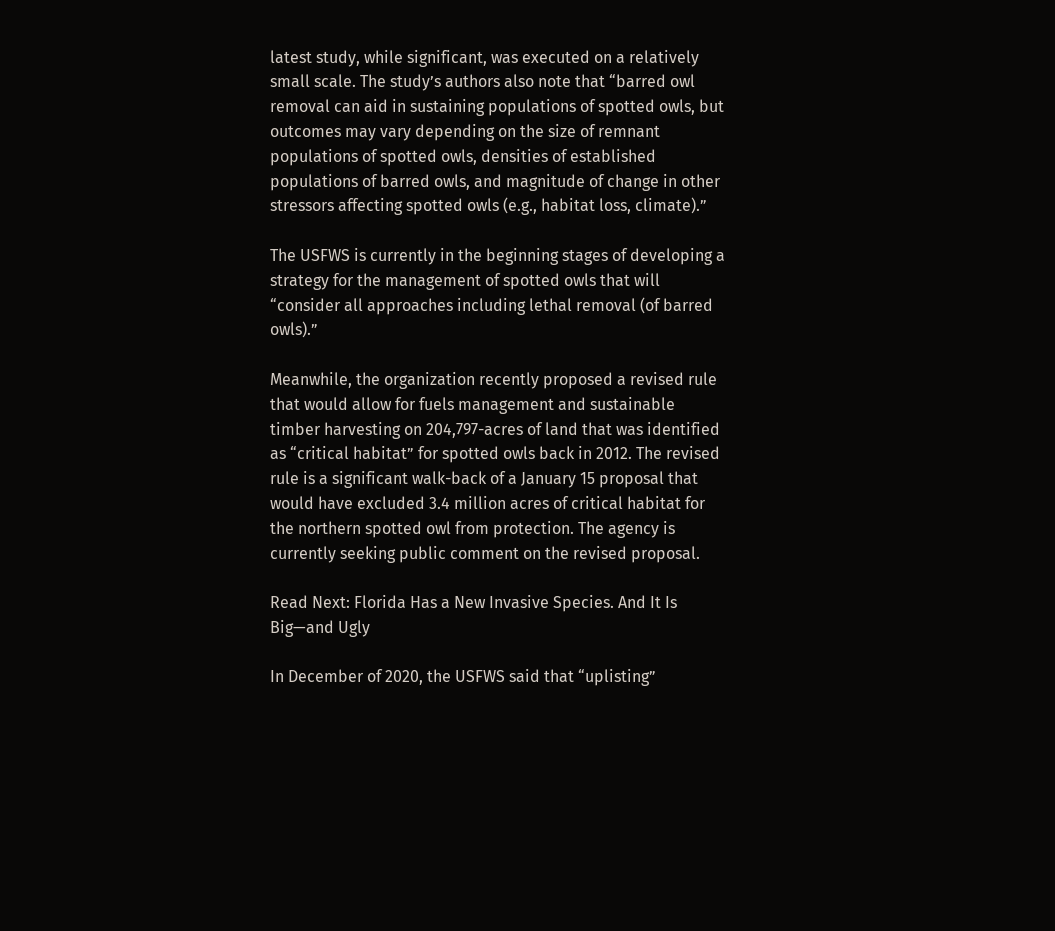latest study, while significant, was executed on a relatively small scale. The study’s authors also note that “barred owl removal can aid in sustaining populations of spotted owls, but outcomes may vary depending on the size of remnant populations of spotted owls, densities of established populations of barred owls, and magnitude of change in other stressors affecting spotted owls (e.g., habitat loss, climate).”

The USFWS is currently in the beginning stages of developing a strategy for the management of spotted owls that will “consider all approaches including lethal removal (of barred owls).”

Meanwhile, the organization recently proposed a revised rule that would allow for fuels management and sustainable timber harvesting on 204,797-acres of land that was identified as “critical habitat” for spotted owls back in 2012. The revised rule is a significant walk-back of a January 15 proposal that would have excluded 3.4 million acres of critical habitat for the northern spotted owl from protection. The agency is currently seeking public comment on the revised proposal.

Read Next: Florida Has a New Invasive Species. And It Is Big—and Ugly

In December of 2020, the USFWS said that “uplisting”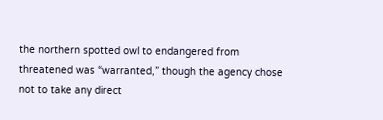the northern spotted owl to endangered from threatened was “warranted,” though the agency chose not to take any direct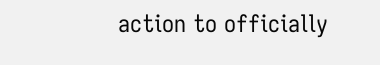action to officially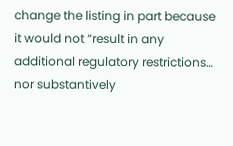change the listing in part because it would not “result in any additional regulatory restrictions… nor substantively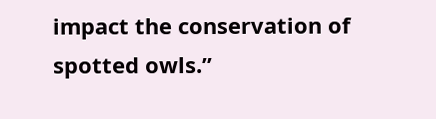impact the conservation of spotted owls.”